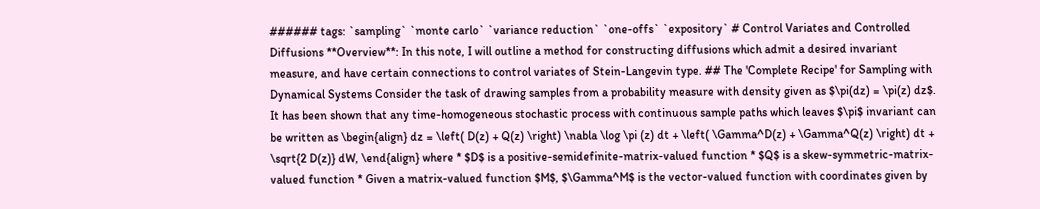###### tags: `sampling` `monte carlo` `variance reduction` `one-offs` `expository` # Control Variates and Controlled Diffusions **Overview**: In this note, I will outline a method for constructing diffusions which admit a desired invariant measure, and have certain connections to control variates of Stein-Langevin type. ## The 'Complete Recipe' for Sampling with Dynamical Systems Consider the task of drawing samples from a probability measure with density given as $\pi(dz) = \pi(z) dz$. It has been shown that any time-homogeneous stochastic process with continuous sample paths which leaves $\pi$ invariant can be written as \begin{align} dz = \left( D(z) + Q(z) \right) \nabla \log \pi (z) dt + \left( \Gamma^D(z) + \Gamma^Q(z) \right) dt + \sqrt{2 D(z)} dW, \end{align} where * $D$ is a positive-semidefinite-matrix-valued function * $Q$ is a skew-symmetric-matrix-valued function * Given a matrix-valued function $M$, $\Gamma^M$ is the vector-valued function with coordinates given by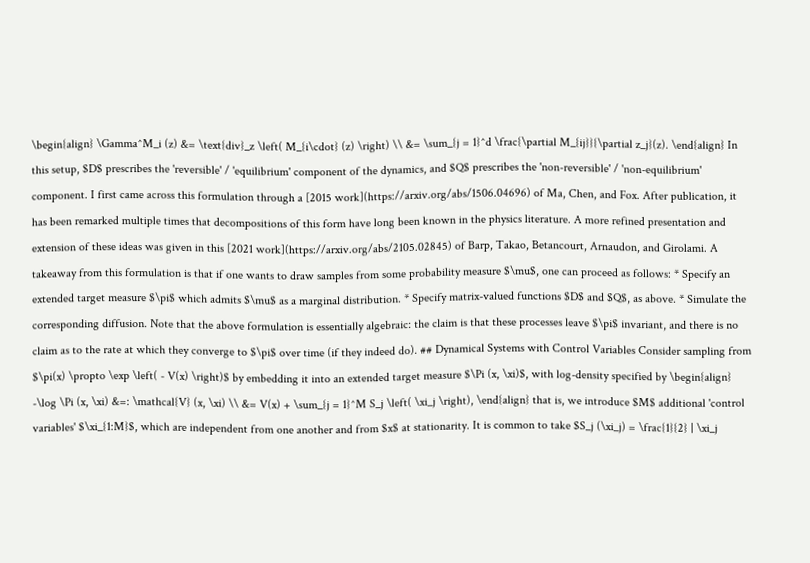\begin{align} \Gamma^M_i (z) &= \text{div}_z \left( M_{i\cdot} (z) \right) \\ &= \sum_{j = 1}^d \frac{\partial M_{ij}}{\partial z_j}(z). \end{align} In this setup, $D$ prescribes the 'reversible' / 'equilibrium' component of the dynamics, and $Q$ prescribes the 'non-reversible' / 'non-equilibrium' component. I first came across this formulation through a [2015 work](https://arxiv.org/abs/1506.04696) of Ma, Chen, and Fox. After publication, it has been remarked multiple times that decompositions of this form have long been known in the physics literature. A more refined presentation and extension of these ideas was given in this [2021 work](https://arxiv.org/abs/2105.02845) of Barp, Takao, Betancourt, Arnaudon, and Girolami. A takeaway from this formulation is that if one wants to draw samples from some probability measure $\mu$, one can proceed as follows: * Specify an extended target measure $\pi$ which admits $\mu$ as a marginal distribution. * Specify matrix-valued functions $D$ and $Q$, as above. * Simulate the corresponding diffusion. Note that the above formulation is essentially algebraic: the claim is that these processes leave $\pi$ invariant, and there is no claim as to the rate at which they converge to $\pi$ over time (if they indeed do). ## Dynamical Systems with Control Variables Consider sampling from $\pi(x) \propto \exp \left( - V(x) \right)$ by embedding it into an extended target measure $\Pi (x, \xi)$, with log-density specified by \begin{align} -\log \Pi (x, \xi) &=: \mathcal{V} (x, \xi) \\ &= V(x) + \sum_{j = 1}^M S_j \left( \xi_j \right), \end{align} that is, we introduce $M$ additional 'control variables' $\xi_{1:M}$, which are independent from one another and from $x$ at stationarity. It is common to take $S_j (\xi_j) = \frac{1}{2} | \xi_j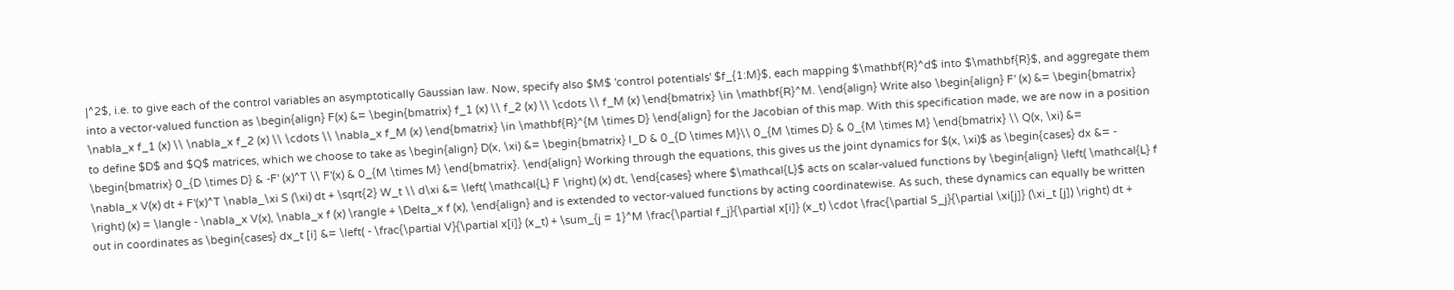|^2$, i.e. to give each of the control variables an asymptotically Gaussian law. Now, specify also $M$ 'control potentials' $f_{1:M}$, each mapping $\mathbf{R}^d$ into $\mathbf{R}$, and aggregate them into a vector-valued function as \begin{align} F(x) &= \begin{bmatrix} f_1 (x) \\ f_2 (x) \\ \cdots \\ f_M (x) \end{bmatrix} \in \mathbf{R}^M. \end{align} Write also \begin{align} F' (x) &= \begin{bmatrix} \nabla_x f_1 (x) \\ \nabla_x f_2 (x) \\ \cdots \\ \nabla_x f_M (x) \end{bmatrix} \in \mathbf{R}^{M \times D} \end{align} for the Jacobian of this map. With this specification made, we are now in a position to define $D$ and $Q$ matrices, which we choose to take as \begin{align} D(x, \xi) &= \begin{bmatrix} I_D & 0_{D \times M}\\ 0_{M \times D} & 0_{M \times M} \end{bmatrix} \\ Q(x, \xi) &= \begin{bmatrix} 0_{D \times D} & -F' (x)^T \\ F'(x) & 0_{M \times M} \end{bmatrix}. \end{align} Working through the equations, this gives us the joint dynamics for $(x, \xi)$ as \begin{cases} dx &= - \nabla_x V(x) dt + F'(x)^T \nabla_\xi S (\xi) dt + \sqrt{2} W_t \\ d\xi &= \left( \mathcal{L} F \right) (x) dt, \end{cases} where $\mathcal{L}$ acts on scalar-valued functions by \begin{align} \left( \mathcal{L} f \right) (x) = \langle - \nabla_x V(x), \nabla_x f (x) \rangle + \Delta_x f (x), \end{align} and is extended to vector-valued functions by acting coordinatewise. As such, these dynamics can equally be written out in coordinates as \begin{cases} dx_t [i] &= \left( - \frac{\partial V}{\partial x[i]} (x_t) + \sum_{j = 1}^M \frac{\partial f_j}{\partial x[i]} (x_t) \cdot \frac{\partial S_j}{\partial \xi[j]} (\xi_t [j]) \right) dt +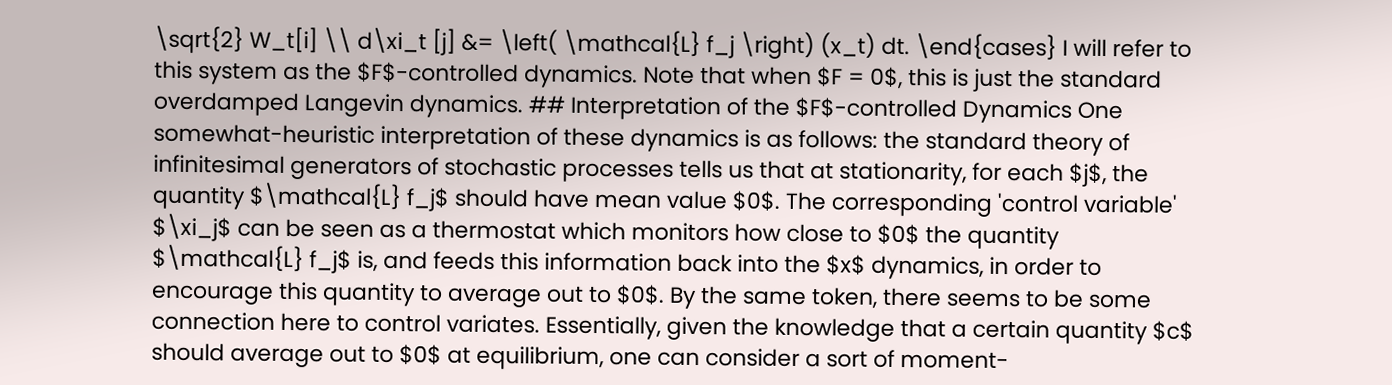\sqrt{2} W_t[i] \\ d\xi_t [j] &= \left( \mathcal{L} f_j \right) (x_t) dt. \end{cases} I will refer to this system as the $F$-controlled dynamics. Note that when $F = 0$, this is just the standard overdamped Langevin dynamics. ## Interpretation of the $F$-controlled Dynamics One somewhat-heuristic interpretation of these dynamics is as follows: the standard theory of infinitesimal generators of stochastic processes tells us that at stationarity, for each $j$, the quantity $\mathcal{L} f_j$ should have mean value $0$. The corresponding 'control variable' $\xi_j$ can be seen as a thermostat which monitors how close to $0$ the quantity $\mathcal{L} f_j$ is, and feeds this information back into the $x$ dynamics, in order to encourage this quantity to average out to $0$. By the same token, there seems to be some connection here to control variates. Essentially, given the knowledge that a certain quantity $c$ should average out to $0$ at equilibrium, one can consider a sort of moment-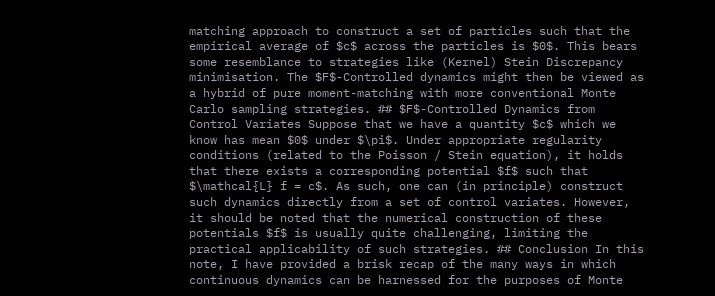matching approach to construct a set of particles such that the empirical average of $c$ across the particles is $0$. This bears some resemblance to strategies like (Kernel) Stein Discrepancy minimisation. The $F$-Controlled dynamics might then be viewed as a hybrid of pure moment-matching with more conventional Monte Carlo sampling strategies. ## $F$-Controlled Dynamics from Control Variates Suppose that we have a quantity $c$ which we know has mean $0$ under $\pi$. Under appropriate regularity conditions (related to the Poisson / Stein equation), it holds that there exists a corresponding potential $f$ such that $\mathcal{L} f = c$. As such, one can (in principle) construct such dynamics directly from a set of control variates. However, it should be noted that the numerical construction of these potentials $f$ is usually quite challenging, limiting the practical applicability of such strategies. ## Conclusion In this note, I have provided a brisk recap of the many ways in which continuous dynamics can be harnessed for the purposes of Monte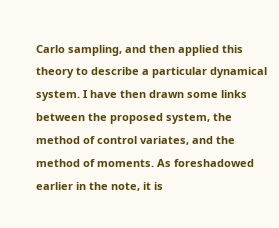Carlo sampling, and then applied this theory to describe a particular dynamical system. I have then drawn some links between the proposed system, the method of control variates, and the method of moments. As foreshadowed earlier in the note, it is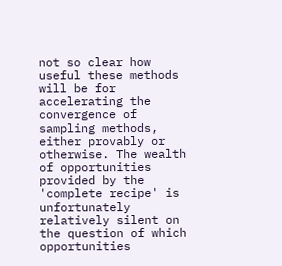not so clear how useful these methods will be for accelerating the convergence of sampling methods, either provably or otherwise. The wealth of opportunities provided by the 'complete recipe' is unfortunately relatively silent on the question of which opportunities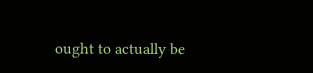ought to actually be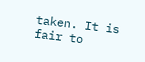taken. It is fair to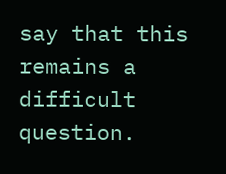say that this remains a difficult question.